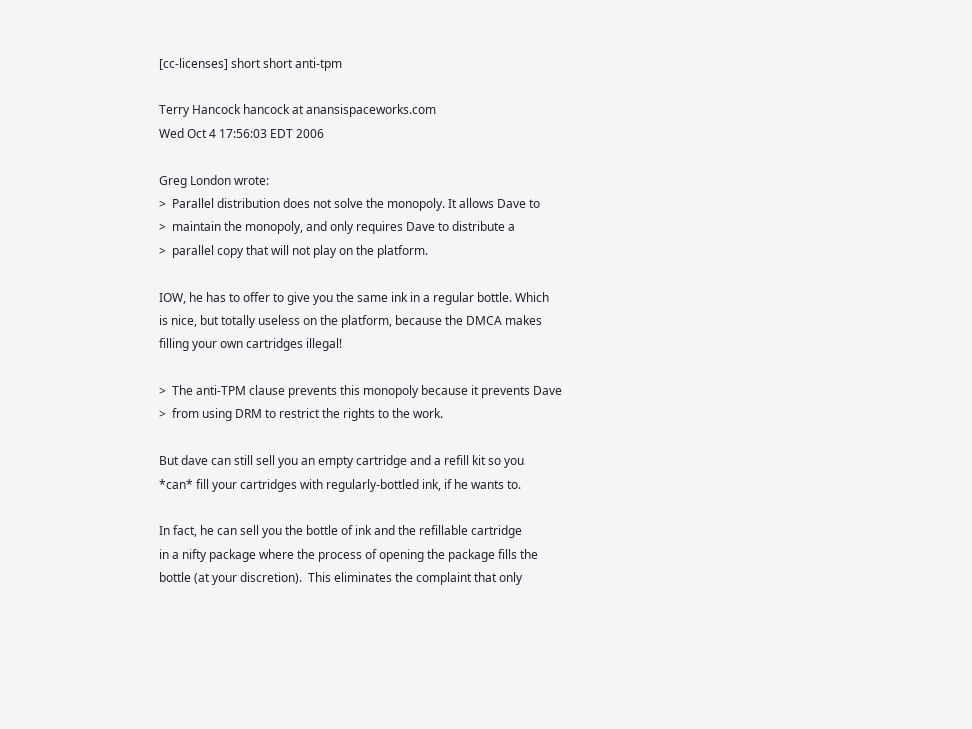[cc-licenses] short short anti-tpm

Terry Hancock hancock at anansispaceworks.com
Wed Oct 4 17:56:03 EDT 2006

Greg London wrote:
>  Parallel distribution does not solve the monopoly. It allows Dave to
>  maintain the monopoly, and only requires Dave to distribute a
>  parallel copy that will not play on the platform.

IOW, he has to offer to give you the same ink in a regular bottle. Which
is nice, but totally useless on the platform, because the DMCA makes
filling your own cartridges illegal!

>  The anti-TPM clause prevents this monopoly because it prevents Dave
>  from using DRM to restrict the rights to the work.

But dave can still sell you an empty cartridge and a refill kit so you
*can* fill your cartridges with regularly-bottled ink, if he wants to.

In fact, he can sell you the bottle of ink and the refillable cartridge
in a nifty package where the process of opening the package fills the
bottle (at your discretion).  This eliminates the complaint that only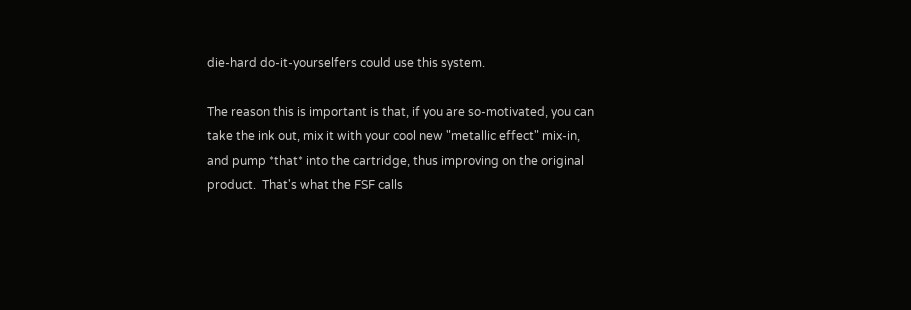die-hard do-it-yourselfers could use this system.

The reason this is important is that, if you are so-motivated, you can
take the ink out, mix it with your cool new "metallic effect" mix-in,
and pump *that* into the cartridge, thus improving on the original
product.  That's what the FSF calls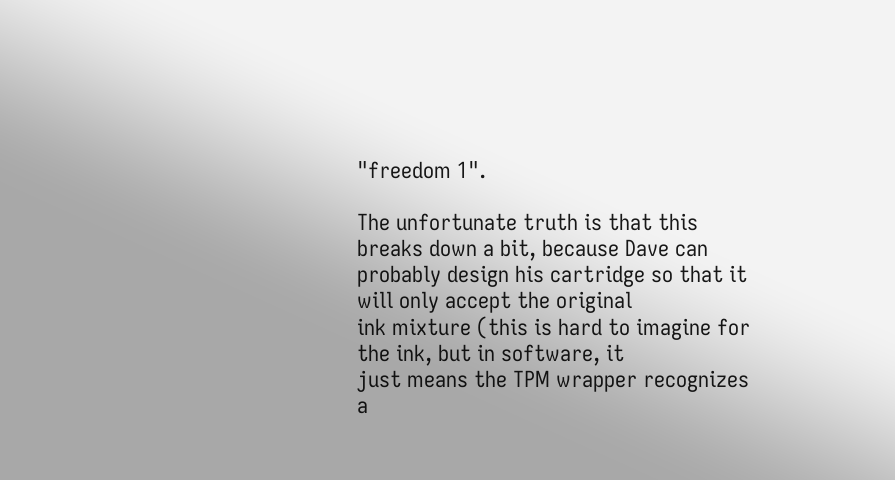"freedom 1".

The unfortunate truth is that this breaks down a bit, because Dave can
probably design his cartridge so that it will only accept the original
ink mixture (this is hard to imagine for the ink, but in software, it
just means the TPM wrapper recognizes a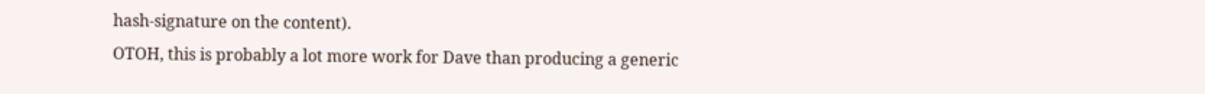hash-signature on the content).
OTOH, this is probably a lot more work for Dave than producing a generic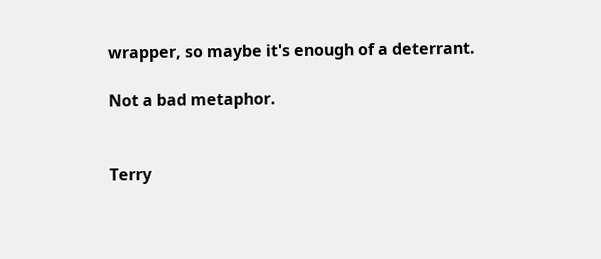wrapper, so maybe it's enough of a deterrant.

Not a bad metaphor.


Terry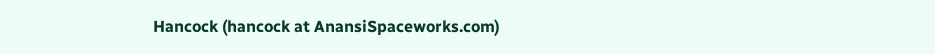Hancock (hancock at AnansiSpaceworks.com)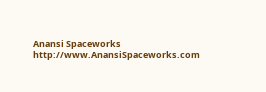Anansi Spaceworks http://www.AnansiSpaceworks.com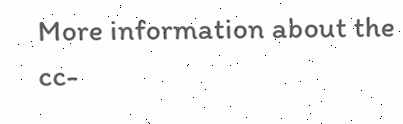More information about the cc-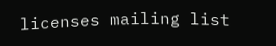licenses mailing list